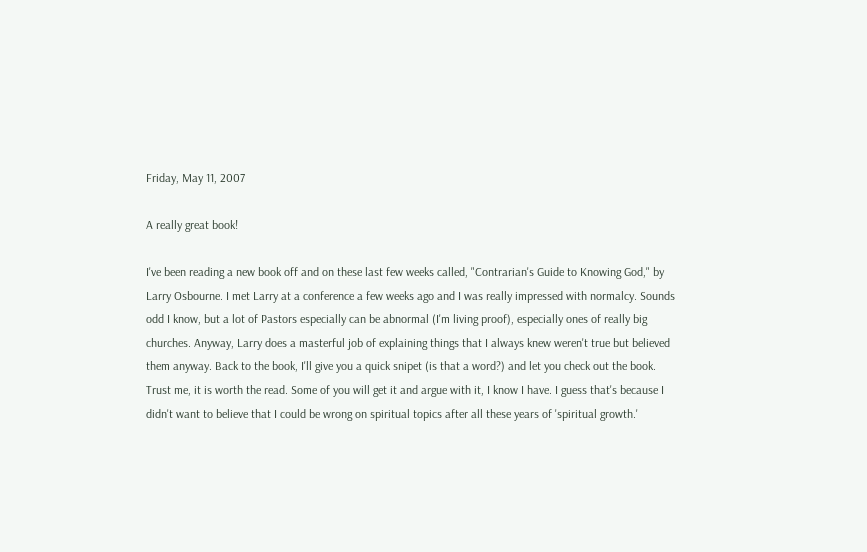Friday, May 11, 2007

A really great book!

I've been reading a new book off and on these last few weeks called, "Contrarian's Guide to Knowing God," by Larry Osbourne. I met Larry at a conference a few weeks ago and I was really impressed with normalcy. Sounds odd I know, but a lot of Pastors especially can be abnormal (I'm living proof), especially ones of really big churches. Anyway, Larry does a masterful job of explaining things that I always knew weren't true but believed them anyway. Back to the book, I'll give you a quick snipet (is that a word?) and let you check out the book. Trust me, it is worth the read. Some of you will get it and argue with it, I know I have. I guess that's because I didn't want to believe that I could be wrong on spiritual topics after all these years of 'spiritual growth.'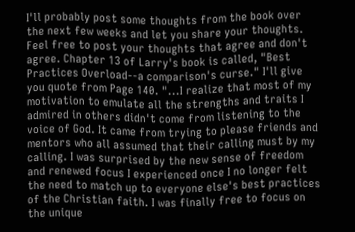I'll probably post some thoughts from the book over the next few weeks and let you share your thoughts. Feel free to post your thoughts that agree and don't agree. Chapter 13 of Larry's book is called, "Best Practices Overload--a comparison's curse." I'll give you quote from Page 140. "...I realize that most of my motivation to emulate all the strengths and traits I admired in others didn't come from listening to the voice of God. It came from trying to please friends and mentors who all assumed that their calling must by my calling. I was surprised by the new sense of freedom and renewed focus I experienced once I no longer felt the need to match up to everyone else's best practices of the Christian faith. I was finally free to focus on the unique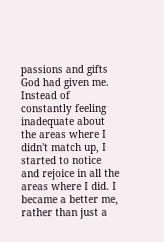passions and gifts God had given me. Instead of constantly feeling inadequate about the areas where I didn't match up, I started to notice and rejoice in all the areas where I did. I became a better me, rather than just a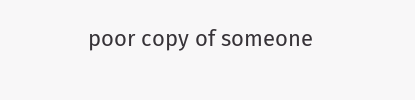poor copy of someone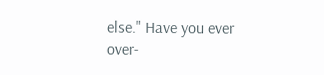else." Have you ever over-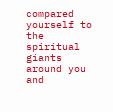compared yourself to the spiritual giants around you and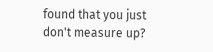found that you just don't measure up?